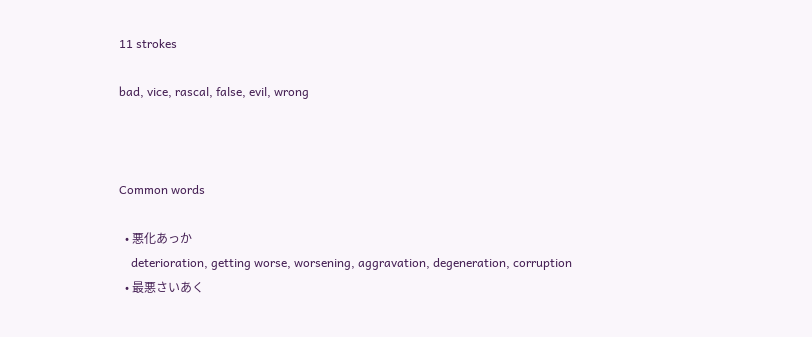11 strokes

bad, vice, rascal, false, evil, wrong



Common words

  • 悪化あっか
    deterioration, getting worse, worsening, aggravation, degeneration, corruption
  • 最悪さいあく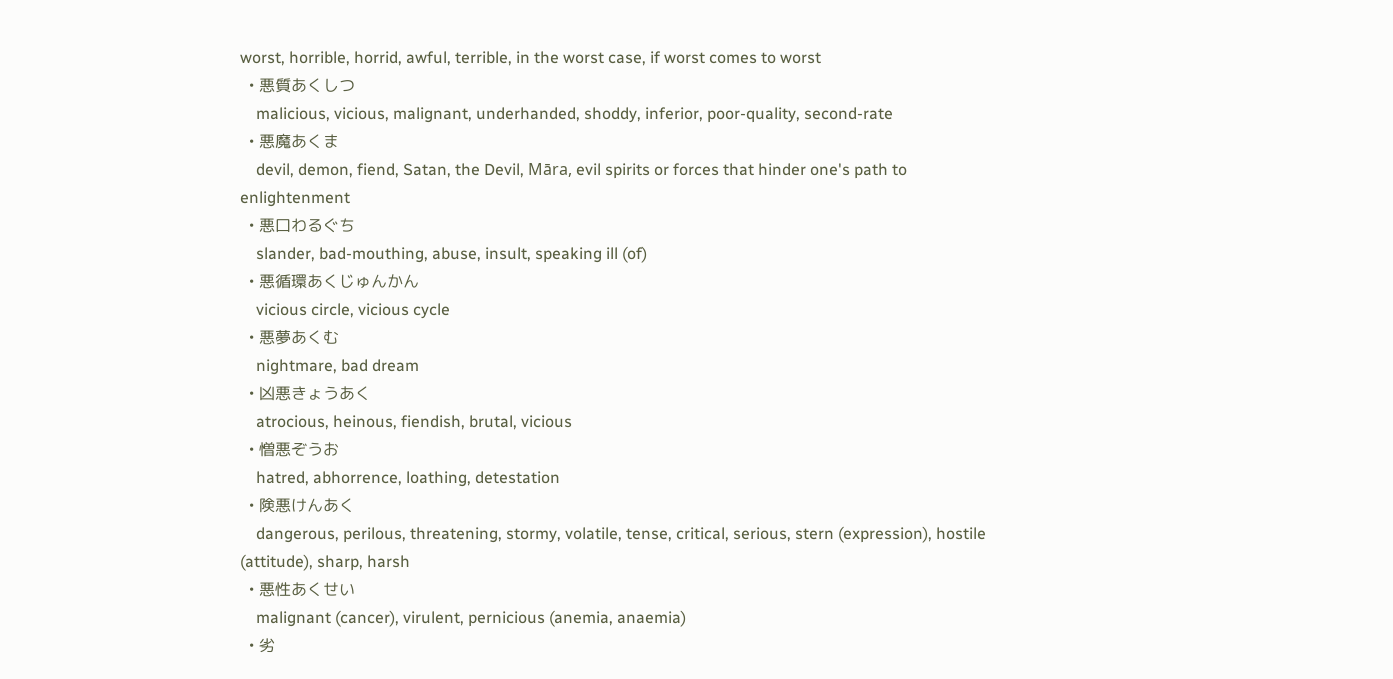worst, horrible, horrid, awful, terrible, in the worst case, if worst comes to worst
  • 悪質あくしつ
    malicious, vicious, malignant, underhanded, shoddy, inferior, poor-quality, second-rate
  • 悪魔あくま
    devil, demon, fiend, Satan, the Devil, Māra, evil spirits or forces that hinder one's path to enlightenment
  • 悪口わるぐち
    slander, bad-mouthing, abuse, insult, speaking ill (of)
  • 悪循環あくじゅんかん
    vicious circle, vicious cycle
  • 悪夢あくむ
    nightmare, bad dream
  • 凶悪きょうあく
    atrocious, heinous, fiendish, brutal, vicious
  • 憎悪ぞうお
    hatred, abhorrence, loathing, detestation
  • 険悪けんあく
    dangerous, perilous, threatening, stormy, volatile, tense, critical, serious, stern (expression), hostile (attitude), sharp, harsh
  • 悪性あくせい
    malignant (cancer), virulent, pernicious (anemia, anaemia)
  • 劣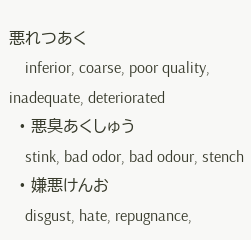悪れつあく
    inferior, coarse, poor quality, inadequate, deteriorated
  • 悪臭あくしゅう
    stink, bad odor, bad odour, stench
  • 嫌悪けんお
    disgust, hate, repugnance,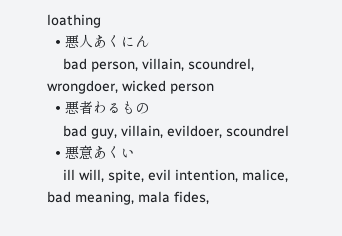loathing
  • 悪人あくにん
    bad person, villain, scoundrel, wrongdoer, wicked person
  • 悪者わるもの
    bad guy, villain, evildoer, scoundrel
  • 悪意あくい
    ill will, spite, evil intention, malice, bad meaning, mala fides,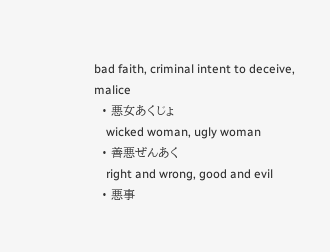bad faith, criminal intent to deceive, malice
  • 悪女あくじょ
    wicked woman, ugly woman
  • 善悪ぜんあく
    right and wrong, good and evil
  • 悪事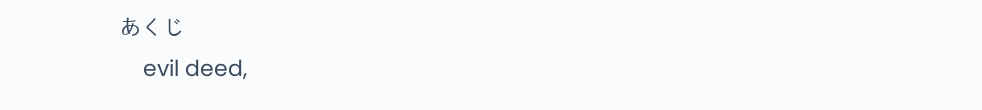あくじ
    evil deed,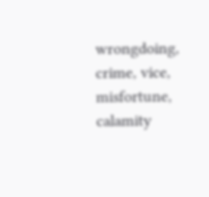wrongdoing, crime, vice, misfortune, calamity